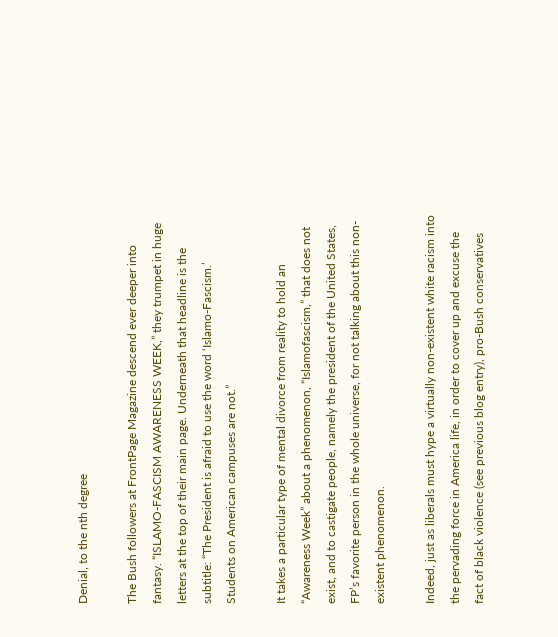Denial, to the nth degree

The Bush followers at FrontPage Magazine descend ever deeper into fantasy. “ISLAMO-FASCISM AWARENESS WEEK,” they trumpet in huge letters at the top of their main page. Underneath that headline is the subtitle: “The President is afraid to use the word ‘Islamo-Fascism.’ Students on American campuses are not.”

It takes a particular type of mental divorce from reality to hold an “Awareness Week” about a phenomenon, “Islamofascism,” that does not exist, and to castigate people, namely the president of the United States, FP’s favorite person in the whole universe, for not talking about this non-existent phenomenon.

Indeed, just as liberals must hype a virtually non-existent white racism into the pervading force in America life, in order to cover up and excuse the fact of black violence (see previous blog entry), pro-Bush conservatives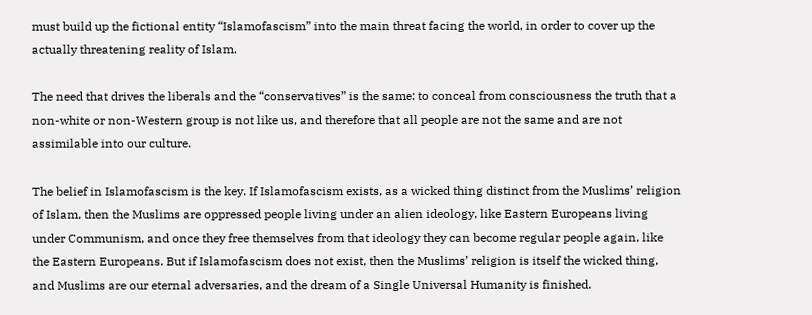must build up the fictional entity “Islamofascism” into the main threat facing the world, in order to cover up the actually threatening reality of Islam.

The need that drives the liberals and the “conservatives” is the same: to conceal from consciousness the truth that a non-white or non-Western group is not like us, and therefore that all people are not the same and are not assimilable into our culture.

The belief in Islamofascism is the key. If Islamofascism exists, as a wicked thing distinct from the Muslims’ religion of Islam, then the Muslims are oppressed people living under an alien ideology, like Eastern Europeans living under Communism, and once they free themselves from that ideology they can become regular people again, like the Eastern Europeans. But if Islamofascism does not exist, then the Muslims’ religion is itself the wicked thing, and Muslims are our eternal adversaries, and the dream of a Single Universal Humanity is finished.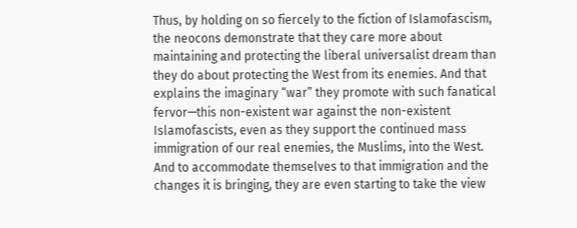Thus, by holding on so fiercely to the fiction of Islamofascism, the neocons demonstrate that they care more about maintaining and protecting the liberal universalist dream than they do about protecting the West from its enemies. And that explains the imaginary “war” they promote with such fanatical fervor—this non-existent war against the non-existent Islamofascists, even as they support the continued mass immigration of our real enemies, the Muslims, into the West. And to accommodate themselves to that immigration and the changes it is bringing, they are even starting to take the view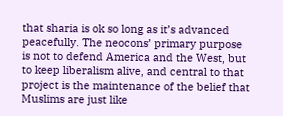that sharia is ok so long as it’s advanced peacefully. The neocons’ primary purpose is not to defend America and the West, but to keep liberalism alive, and central to that project is the maintenance of the belief that Muslims are just like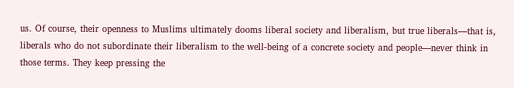us. Of course, their openness to Muslims ultimately dooms liberal society and liberalism, but true liberals—that is, liberals who do not subordinate their liberalism to the well-being of a concrete society and people—never think in those terms. They keep pressing the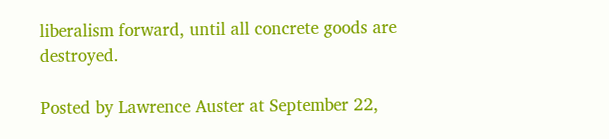liberalism forward, until all concrete goods are destroyed.

Posted by Lawrence Auster at September 22,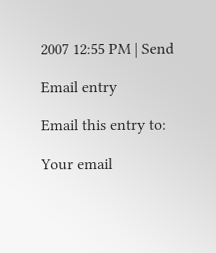2007 12:55 PM | Send

Email entry

Email this entry to:

Your email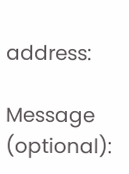address:

Message (optional):